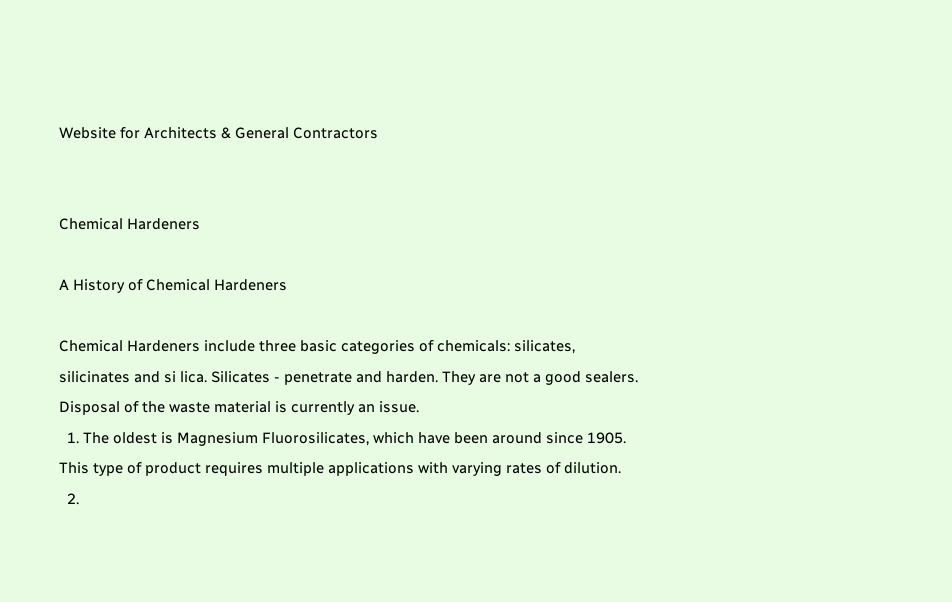Website for Architects & General Contractors


Chemical Hardeners

A History of Chemical Hardeners

Chemical Hardeners include three basic categories of chemicals: silicates, silicinates and si lica. Silicates - penetrate and harden. They are not a good sealers. Disposal of the waste material is currently an issue.
  1. The oldest is Magnesium Fluorosilicates, which have been around since 1905. This type of product requires multiple applications with varying rates of dilution.
  2.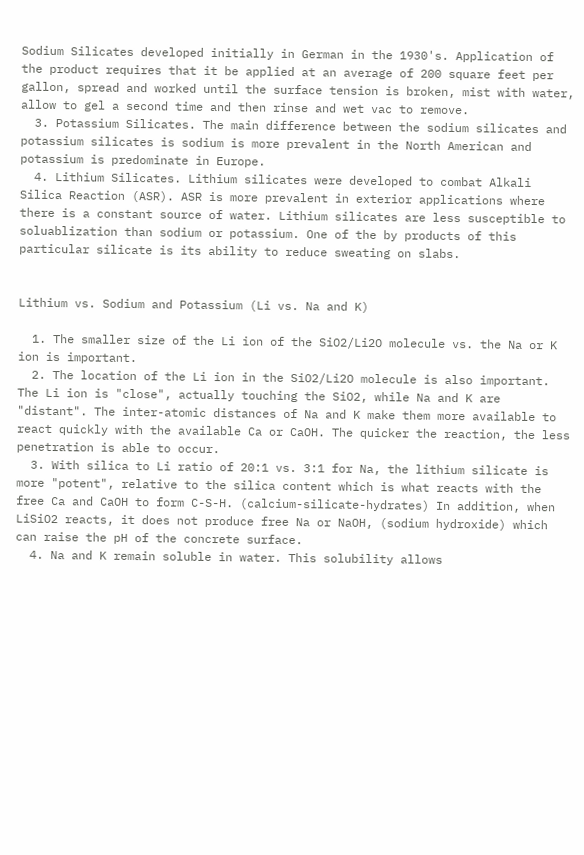Sodium Silicates developed initially in German in the 1930's. Application of the product requires that it be applied at an average of 200 square feet per gallon, spread and worked until the surface tension is broken, mist with water, allow to gel a second time and then rinse and wet vac to remove.
  3. Potassium Silicates. The main difference between the sodium silicates and potassium silicates is sodium is more prevalent in the North American and potassium is predominate in Europe.
  4. Lithium Silicates. Lithium silicates were developed to combat Alkali Silica Reaction (ASR). ASR is more prevalent in exterior applications where there is a constant source of water. Lithium silicates are less susceptible to soluablization than sodium or potassium. One of the by products of this particular silicate is its ability to reduce sweating on slabs.


Lithium vs. Sodium and Potassium (Li vs. Na and K)

  1. The smaller size of the Li ion of the SiO2/Li2O molecule vs. the Na or K ion is important.
  2. The location of the Li ion in the SiO2/Li2O molecule is also important. The Li ion is "close", actually touching the SiO2, while Na and K are "distant". The inter-atomic distances of Na and K make them more available to react quickly with the available Ca or CaOH. The quicker the reaction, the less penetration is able to occur.
  3. With silica to Li ratio of 20:1 vs. 3:1 for Na, the lithium silicate is more "potent", relative to the silica content which is what reacts with the free Ca and CaOH to form C-S-H. (calcium-silicate-hydrates) In addition, when LiSiO2 reacts, it does not produce free Na or NaOH, (sodium hydroxide) which can raise the pH of the concrete surface.
  4. Na and K remain soluble in water. This solubility allows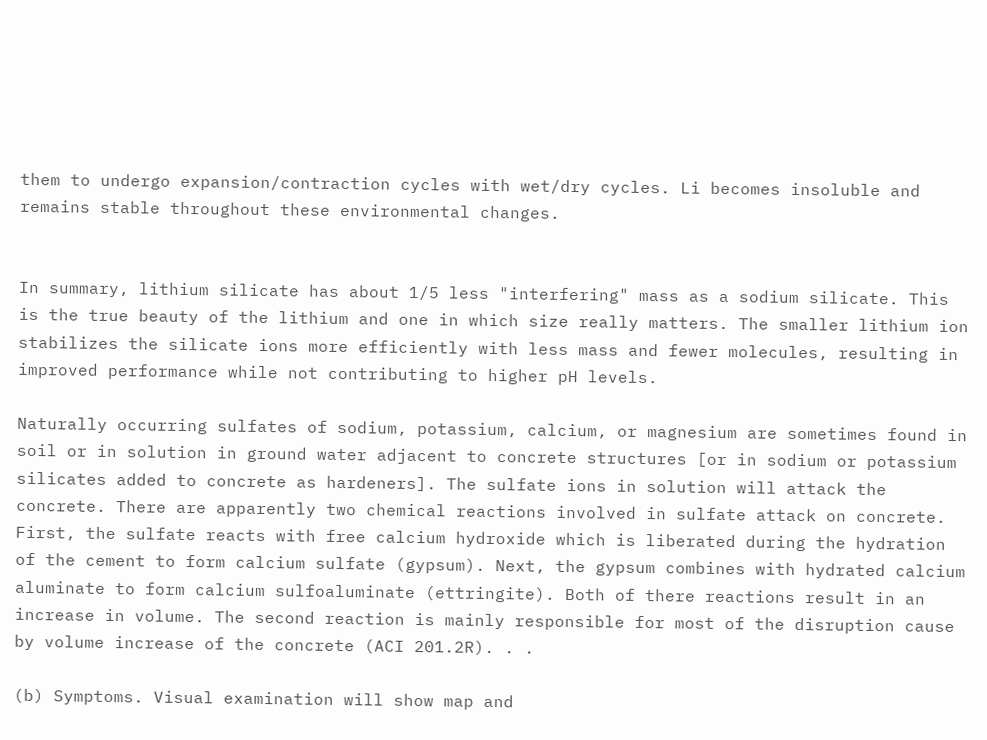them to undergo expansion/contraction cycles with wet/dry cycles. Li becomes insoluble and remains stable throughout these environmental changes.


In summary, lithium silicate has about 1/5 less "interfering" mass as a sodium silicate. This is the true beauty of the lithium and one in which size really matters. The smaller lithium ion stabilizes the silicate ions more efficiently with less mass and fewer molecules, resulting in improved performance while not contributing to higher pH levels.

Naturally occurring sulfates of sodium, potassium, calcium, or magnesium are sometimes found in soil or in solution in ground water adjacent to concrete structures [or in sodium or potassium silicates added to concrete as hardeners]. The sulfate ions in solution will attack the concrete. There are apparently two chemical reactions involved in sulfate attack on concrete. First, the sulfate reacts with free calcium hydroxide which is liberated during the hydration of the cement to form calcium sulfate (gypsum). Next, the gypsum combines with hydrated calcium aluminate to form calcium sulfoaluminate (ettringite). Both of there reactions result in an increase in volume. The second reaction is mainly responsible for most of the disruption cause by volume increase of the concrete (ACI 201.2R). . .

(b) Symptoms. Visual examination will show map and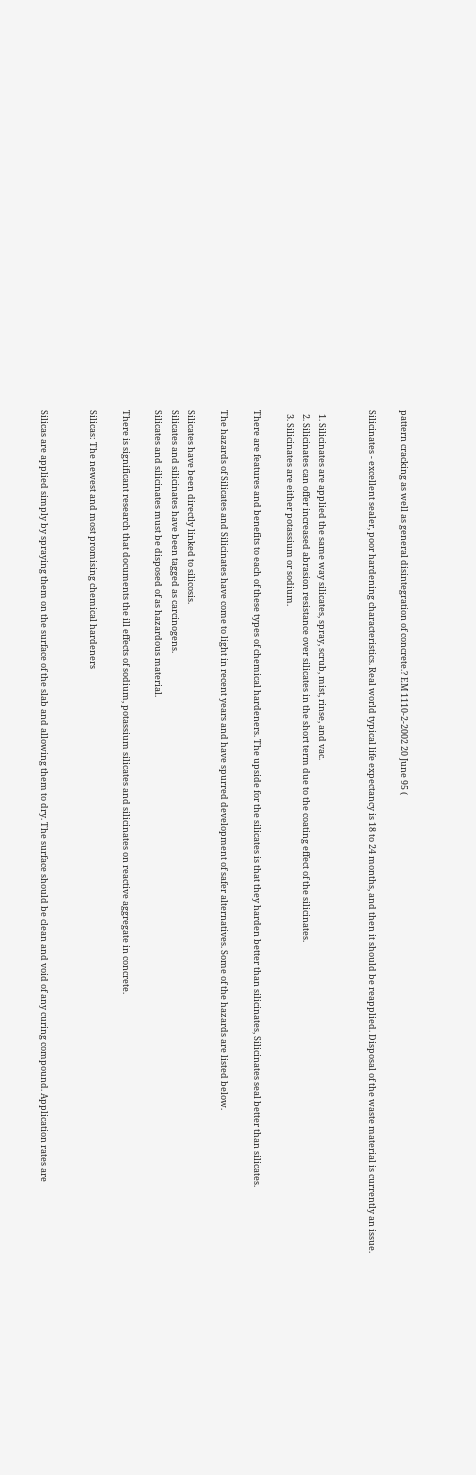pattern cracking as well as general disintegration of concrete.? EM 1110-2-2002 20 June 95 (

Silicinates - excellent sealer, poor hardening characteristics. Real world typical life expectancy is 18 to 24 months, and then it should be reapplied. Disposal of the waste material is currently an issue.


  1. Silicinates are applied the same way silicates, spray, scrub, mist, rinse, and vac.
  2. Silicinates can offer increased abrasion resistance over silicates in the short term due to the coating effect of the silicinates.
  3. Silicinates are either potassium or sodium.

There are features and benefits to each of these types of chemical hardeners. The upside for the silicates is that they harden better than silicinates, Silicinates seal better than silicates.

The hazards of Silicates and Silicinates have come to light in recent years and have spurred development of safer alternatives. Some of the hazards are listed below.

Silicates have been directly linked to silicosis.
Silicates and silicinates have been tagged as carcinogens.
Silicates and silicinates must be disposed of as hazardous material.

There is significant research that documents the ill effects of sodium, potassium silicates and silicinates on reactive aggregate in concrete.

Silicas: The newest and most promising chemical hardeners


Silicas are applied simply by spraying them on the surface of the slab and allowing them to dry. The surface should be clean and void of any curing compound. Application rates are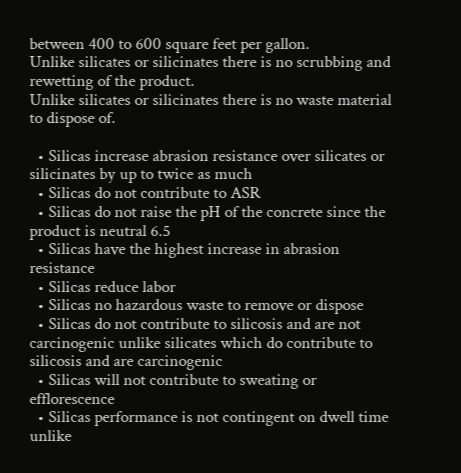between 400 to 600 square feet per gallon.
Unlike silicates or silicinates there is no scrubbing and rewetting of the product.
Unlike silicates or silicinates there is no waste material to dispose of.

  • Silicas increase abrasion resistance over silicates or silicinates by up to twice as much
  • Silicas do not contribute to ASR
  • Silicas do not raise the pH of the concrete since the product is neutral 6.5
  • Silicas have the highest increase in abrasion resistance
  • Silicas reduce labor
  • Silicas no hazardous waste to remove or dispose
  • Silicas do not contribute to silicosis and are not carcinogenic unlike silicates which do contribute to silicosis and are carcinogenic
  • Silicas will not contribute to sweating or efflorescence
  • Silicas performance is not contingent on dwell time unlike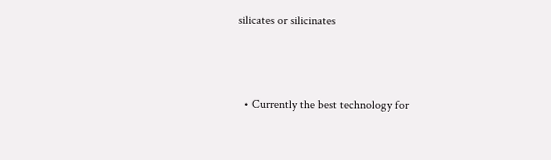silicates or silicinates



  • Currently the best technology for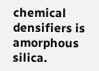chemical densifiers is amorphous silica.